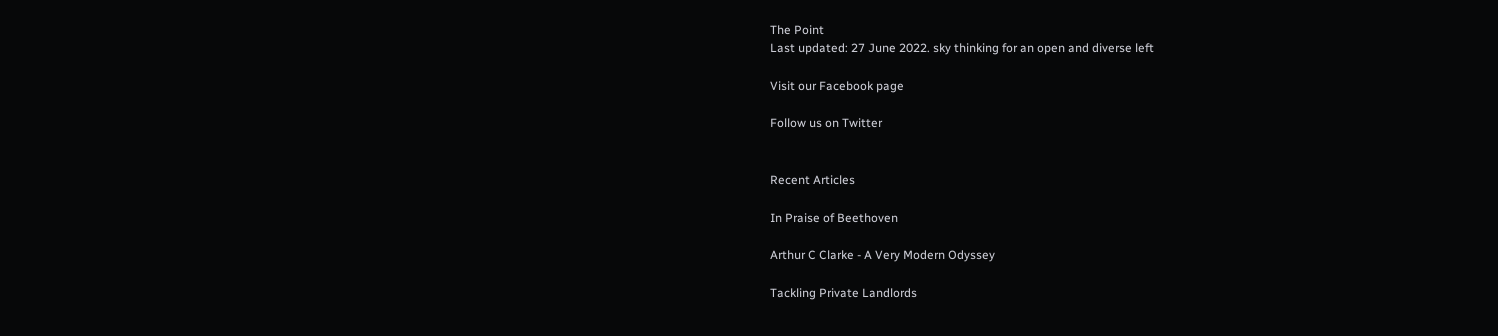The Point
Last updated: 27 June 2022. sky thinking for an open and diverse left

Visit our Facebook page

Follow us on Twitter


Recent Articles

In Praise of Beethoven

Arthur C Clarke - A Very Modern Odyssey

Tackling Private Landlords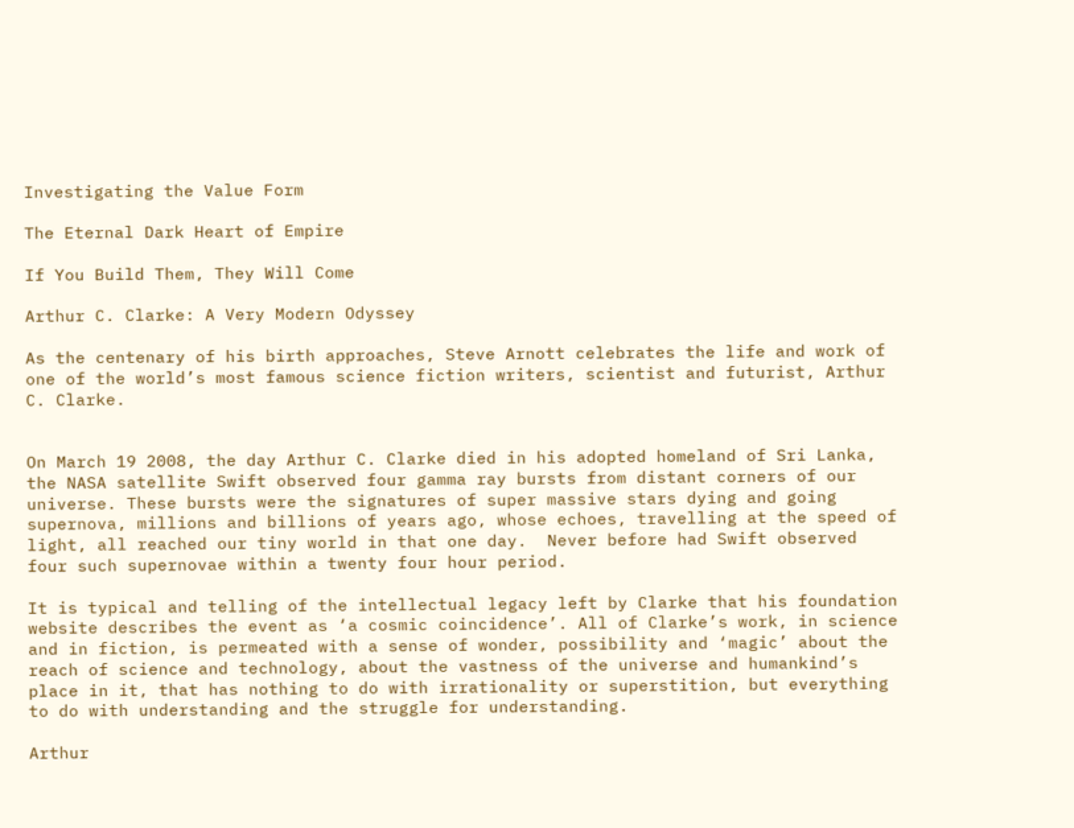Investigating the Value Form

The Eternal Dark Heart of Empire

If You Build Them, They Will Come

Arthur C. Clarke: A Very Modern Odyssey

As the centenary of his birth approaches, Steve Arnott celebrates the life and work of one of the world’s most famous science fiction writers, scientist and futurist, Arthur C. Clarke.


On March 19 2008, the day Arthur C. Clarke died in his adopted homeland of Sri Lanka, the NASA satellite Swift observed four gamma ray bursts from distant corners of our universe. These bursts were the signatures of super massive stars dying and going supernova, millions and billions of years ago, whose echoes, travelling at the speed of light, all reached our tiny world in that one day.  Never before had Swift observed four such supernovae within a twenty four hour period.

It is typical and telling of the intellectual legacy left by Clarke that his foundation website describes the event as ‘a cosmic coincidence’. All of Clarke’s work, in science and in fiction, is permeated with a sense of wonder, possibility and ‘magic’ about the reach of science and technology, about the vastness of the universe and humankind’s place in it, that has nothing to do with irrationality or superstition, but everything to do with understanding and the struggle for understanding.

Arthur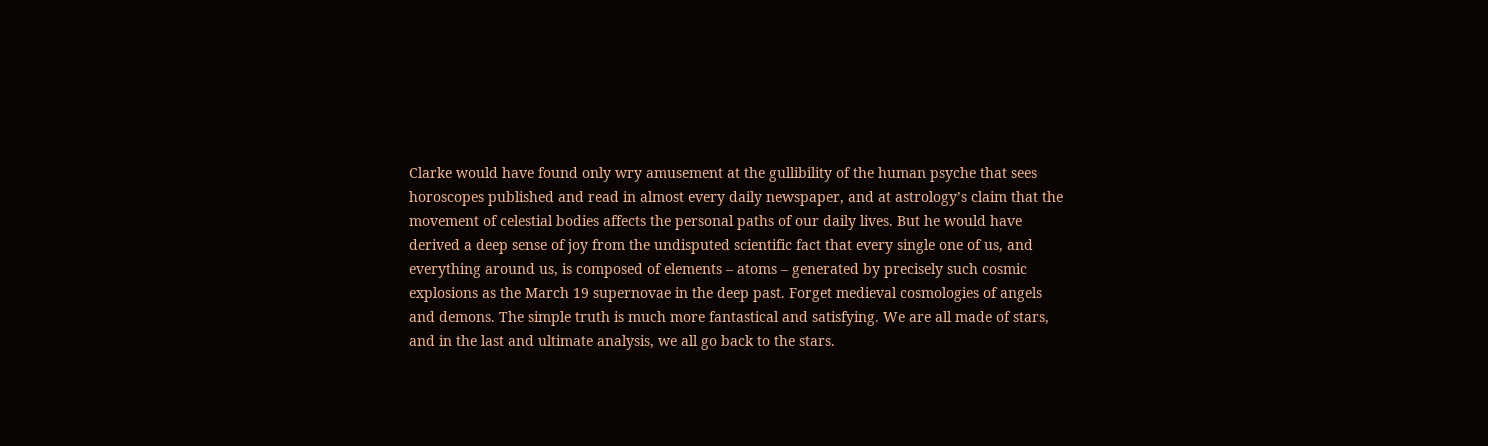Clarke would have found only wry amusement at the gullibility of the human psyche that sees horoscopes published and read in almost every daily newspaper, and at astrology’s claim that the movement of celestial bodies affects the personal paths of our daily lives. But he would have derived a deep sense of joy from the undisputed scientific fact that every single one of us, and everything around us, is composed of elements – atoms – generated by precisely such cosmic explosions as the March 19 supernovae in the deep past. Forget medieval cosmologies of angels and demons. The simple truth is much more fantastical and satisfying. We are all made of stars, and in the last and ultimate analysis, we all go back to the stars.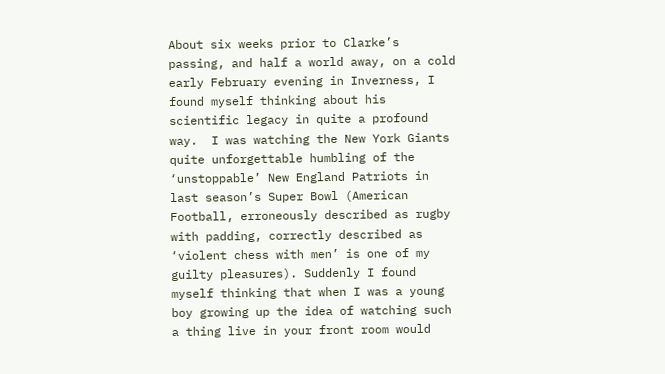About six weeks prior to Clarke’s passing, and half a world away, on a cold early February evening in Inverness, I found myself thinking about his scientific legacy in quite a profound way.  I was watching the New York Giants quite unforgettable humbling of the ‘unstoppable’ New England Patriots in last season’s Super Bowl (American Football, erroneously described as rugby with padding, correctly described as ‘violent chess with men’ is one of my guilty pleasures). Suddenly I found myself thinking that when I was a young boy growing up the idea of watching such a thing live in your front room would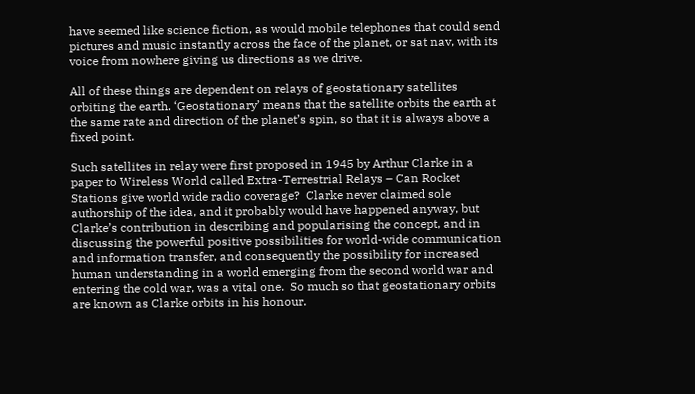have seemed like science fiction, as would mobile telephones that could send pictures and music instantly across the face of the planet, or sat nav, with its voice from nowhere giving us directions as we drive.

All of these things are dependent on relays of geostationary satellites orbiting the earth. ‘Geostationary’ means that the satellite orbits the earth at the same rate and direction of the planet’s spin, so that it is always above a fixed point.

Such satellites in relay were first proposed in 1945 by Arthur Clarke in a paper to Wireless World called Extra-Terrestrial Relays – Can Rocket Stations give world wide radio coverage?  Clarke never claimed sole authorship of the idea, and it probably would have happened anyway, but Clarke’s contribution in describing and popularising the concept, and in discussing the powerful positive possibilities for world-wide communication and information transfer, and consequently the possibility for increased human understanding in a world emerging from the second world war and entering the cold war, was a vital one.  So much so that geostationary orbits are known as Clarke orbits in his honour.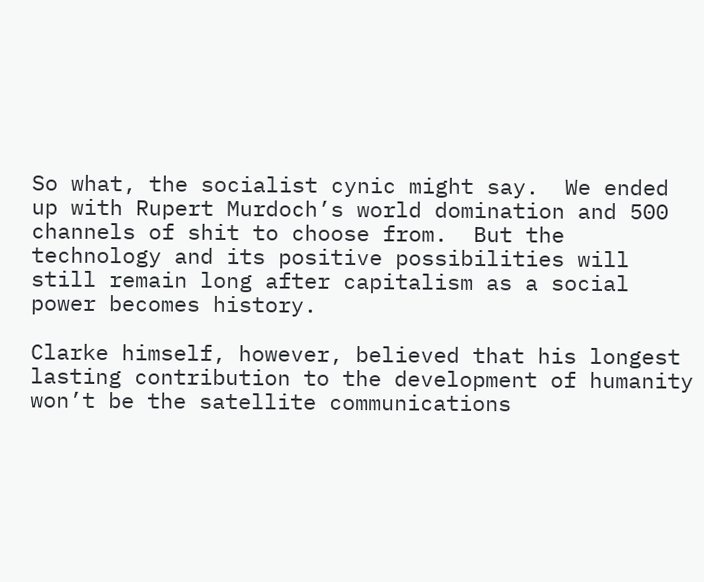So what, the socialist cynic might say.  We ended up with Rupert Murdoch’s world domination and 500 channels of shit to choose from.  But the technology and its positive possibilities will still remain long after capitalism as a social power becomes history.

Clarke himself, however, believed that his longest lasting contribution to the development of humanity won’t be the satellite communications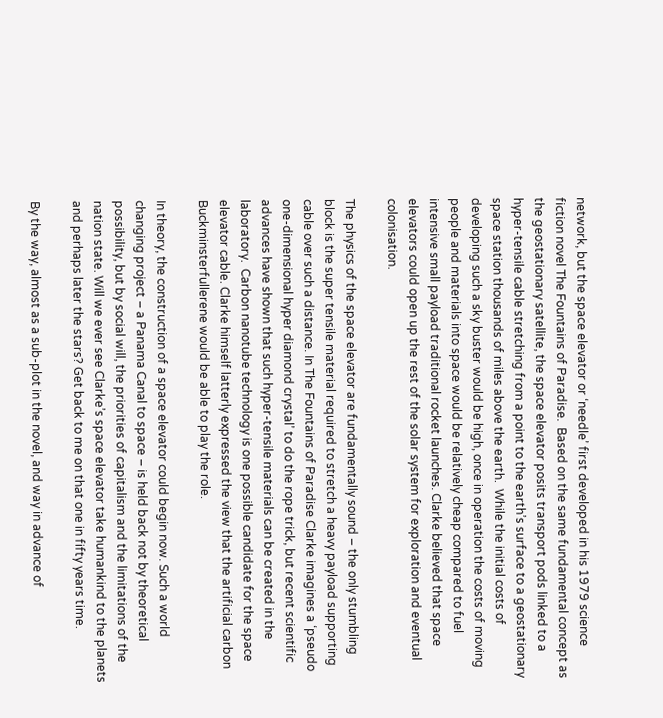network, but the space elevator or ‘needle’ first developed in his 1979 science fiction novel The Fountains of Paradise.  Based on the same fundamental concept as the geostationary satellite, the space elevator posits transport pods linked to a hyper-tensile cable stretching from a point to the earth’s surface to a geostationary space station thousands of miles above the earth.  While the initial costs of developing such a sky buster would be high, once in operation the costs of moving people and materials into space would be relatively cheap compared to fuel intensive small payload traditional rocket launches. Clarke believed that space elevators could open up the rest of the solar system for exploration and eventual colonisation.

The physics of the space elevator are fundamentally sound – the only stumbling block is the super tensile material required to stretch a heavy payload supporting cable over such a distance. In The Fountains of Paradise Clarke imagines a ‘pseudo one-dimensional hyper diamond crystal’ to do the rope trick, but recent scientific advances have shown that such hyper-tensile materials can be created in the laboratory.  Carbon nanotube technology is one possible candidate for the space elevator cable. Clarke himself latterly expressed the view that the artificial carbon Buckminsterfullerene would be able to play the role.

In theory, the construction of a space elevator could begin now. Such a world changing project – a Panama Canal to space – is held back not by theoretical possibility, but by social will, the priorities of capitalism and the limitations of the nation state. Will we ever see Clarke’s space elevator take humankind to the planets and perhaps later the stars? Get back to me on that one in fifty years time.

By the way, almost as a sub-plot in the novel, and way in advance of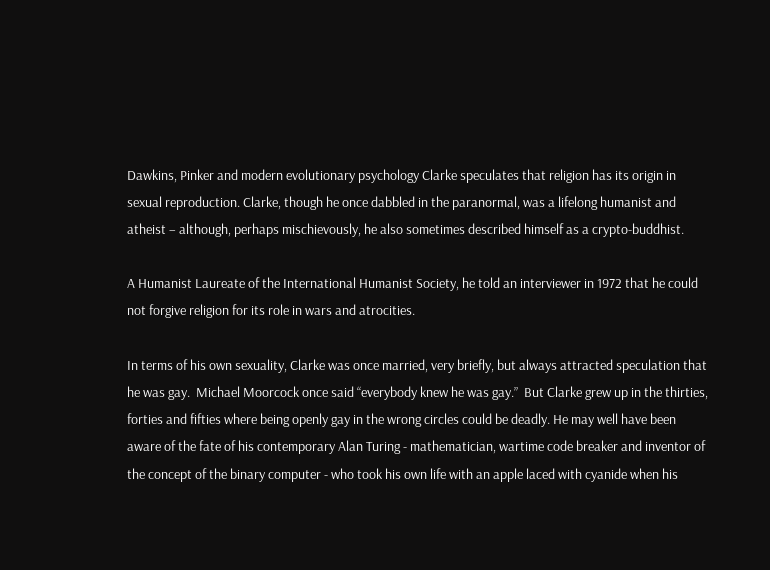Dawkins, Pinker and modern evolutionary psychology Clarke speculates that religion has its origin in sexual reproduction. Clarke, though he once dabbled in the paranormal, was a lifelong humanist and atheist – although, perhaps mischievously, he also sometimes described himself as a crypto-buddhist.

A Humanist Laureate of the International Humanist Society, he told an interviewer in 1972 that he could not forgive religion for its role in wars and atrocities.

In terms of his own sexuality, Clarke was once married, very briefly, but always attracted speculation that he was gay.  Michael Moorcock once said “everybody knew he was gay.”  But Clarke grew up in the thirties, forties and fifties where being openly gay in the wrong circles could be deadly. He may well have been aware of the fate of his contemporary Alan Turing - mathematician, wartime code breaker and inventor of the concept of the binary computer - who took his own life with an apple laced with cyanide when his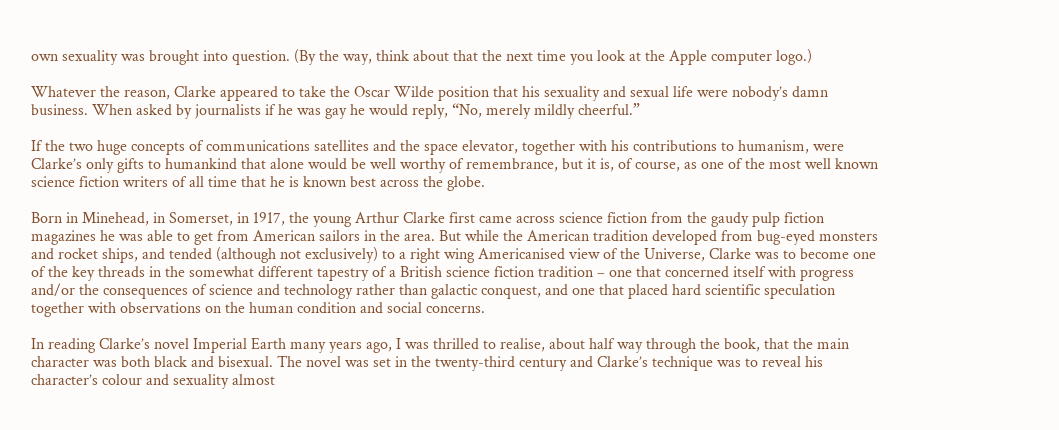own sexuality was brought into question. (By the way, think about that the next time you look at the Apple computer logo.)

Whatever the reason, Clarke appeared to take the Oscar Wilde position that his sexuality and sexual life were nobody’s damn business. When asked by journalists if he was gay he would reply, “No, merely mildly cheerful.”

If the two huge concepts of communications satellites and the space elevator, together with his contributions to humanism, were Clarke’s only gifts to humankind that alone would be well worthy of remembrance, but it is, of course, as one of the most well known science fiction writers of all time that he is known best across the globe.

Born in Minehead, in Somerset, in 1917, the young Arthur Clarke first came across science fiction from the gaudy pulp fiction magazines he was able to get from American sailors in the area. But while the American tradition developed from bug-eyed monsters and rocket ships, and tended (although not exclusively) to a right wing Americanised view of the Universe, Clarke was to become one of the key threads in the somewhat different tapestry of a British science fiction tradition – one that concerned itself with progress and/or the consequences of science and technology rather than galactic conquest, and one that placed hard scientific speculation together with observations on the human condition and social concerns.

In reading Clarke’s novel Imperial Earth many years ago, I was thrilled to realise, about half way through the book, that the main character was both black and bisexual. The novel was set in the twenty-third century and Clarke’s technique was to reveal his character’s colour and sexuality almost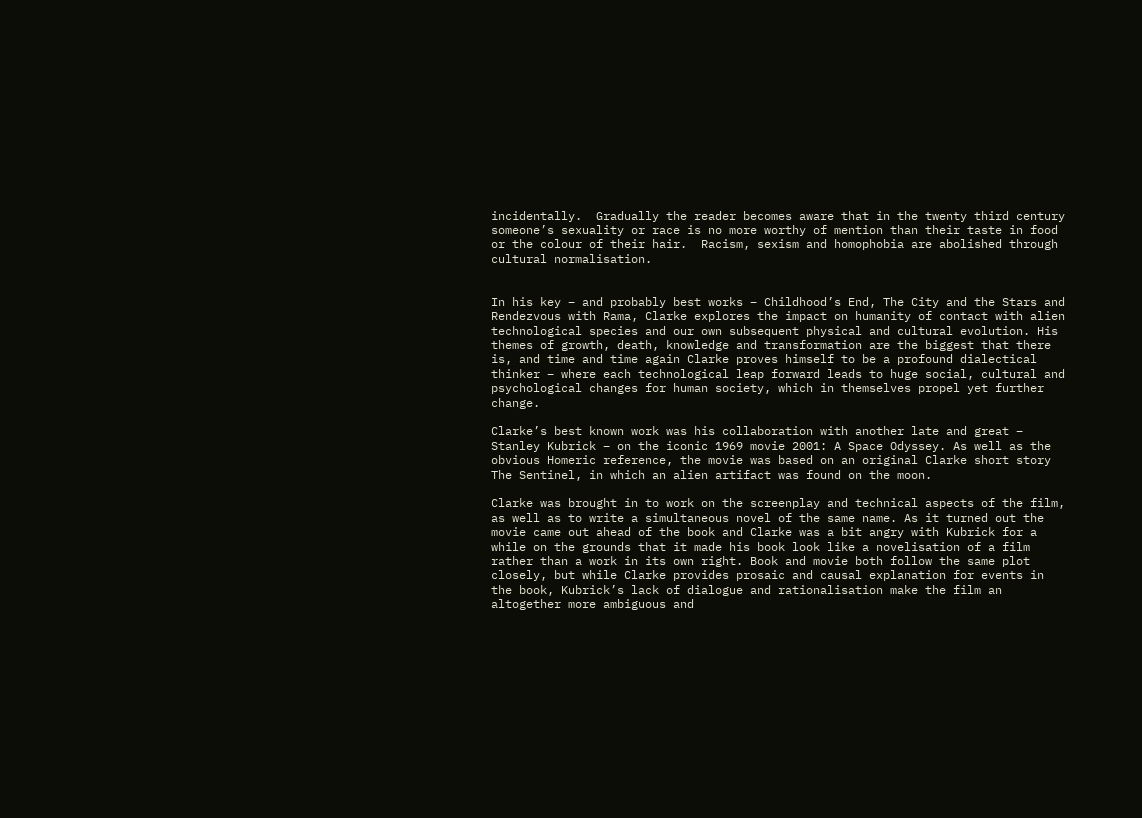incidentally.  Gradually the reader becomes aware that in the twenty third century someone’s sexuality or race is no more worthy of mention than their taste in food or the colour of their hair.  Racism, sexism and homophobia are abolished through cultural normalisation.


In his key – and probably best works – Childhood’s End, The City and the Stars and Rendezvous with Rama, Clarke explores the impact on humanity of contact with alien technological species and our own subsequent physical and cultural evolution. His themes of growth, death, knowledge and transformation are the biggest that there is, and time and time again Clarke proves himself to be a profound dialectical thinker – where each technological leap forward leads to huge social, cultural and psychological changes for human society, which in themselves propel yet further change.

Clarke’s best known work was his collaboration with another late and great – Stanley Kubrick – on the iconic 1969 movie 2001: A Space Odyssey. As well as the obvious Homeric reference, the movie was based on an original Clarke short story The Sentinel, in which an alien artifact was found on the moon.

Clarke was brought in to work on the screenplay and technical aspects of the film, as well as to write a simultaneous novel of the same name. As it turned out the movie came out ahead of the book and Clarke was a bit angry with Kubrick for a while on the grounds that it made his book look like a novelisation of a film rather than a work in its own right. Book and movie both follow the same plot closely, but while Clarke provides prosaic and causal explanation for events in the book, Kubrick’s lack of dialogue and rationalisation make the film an altogether more ambiguous and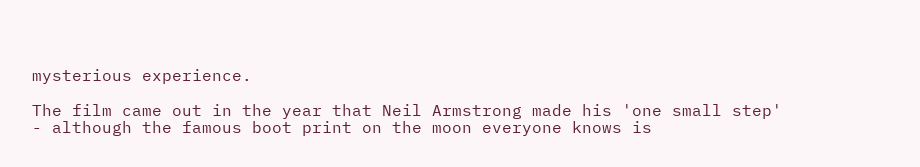mysterious experience.

The film came out in the year that Neil Armstrong made his 'one small step' - although the famous boot print on the moon everyone knows is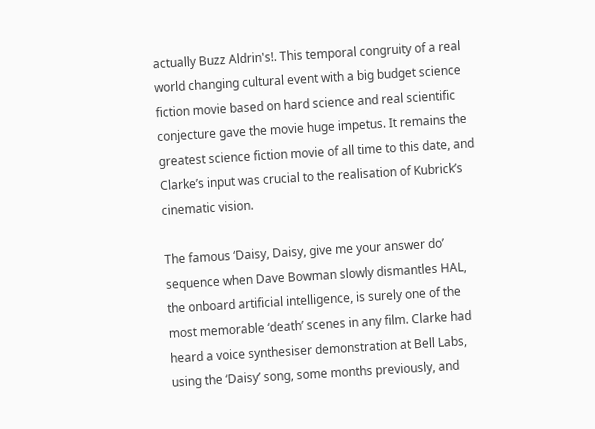actually Buzz Aldrin's!. This temporal congruity of a real world changing cultural event with a big budget science fiction movie based on hard science and real scientific conjecture gave the movie huge impetus. It remains the greatest science fiction movie of all time to this date, and Clarke’s input was crucial to the realisation of Kubrick’s cinematic vision.

The famous ‘Daisy, Daisy, give me your answer do’ sequence when Dave Bowman slowly dismantles HAL, the onboard artificial intelligence, is surely one of the most memorable ‘death’ scenes in any film. Clarke had heard a voice synthesiser demonstration at Bell Labs, using the ‘Daisy’ song, some months previously, and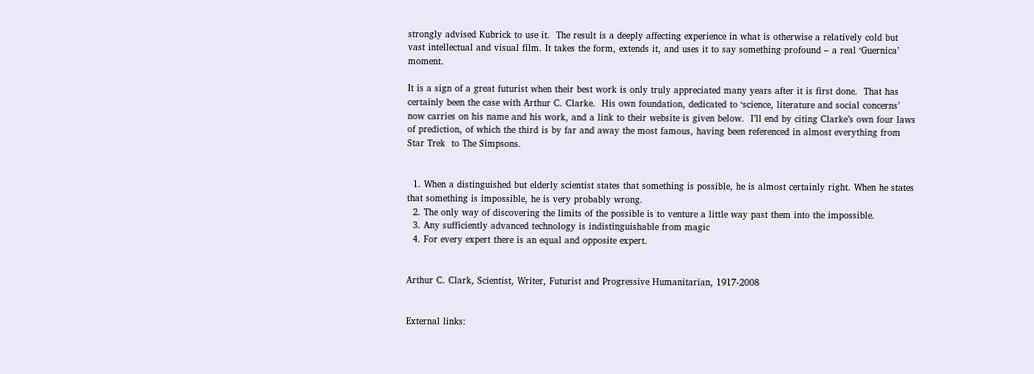strongly advised Kubrick to use it.  The result is a deeply affecting experience in what is otherwise a relatively cold but vast intellectual and visual film. It takes the form, extends it, and uses it to say something profound – a real ‘Guernica’ moment.

It is a sign of a great futurist when their best work is only truly appreciated many years after it is first done.  That has certainly been the case with Arthur C. Clarke.  His own foundation, dedicated to ‘science, literature and social concerns’ now carries on his name and his work, and a link to their website is given below.  I’ll end by citing Clarke’s own four laws of prediction, of which the third is by far and away the most famous, having been referenced in almost everything from Star Trek  to The Simpsons.


  1. When a distinguished but elderly scientist states that something is possible, he is almost certainly right. When he states that something is impossible, he is very probably wrong.
  2. The only way of discovering the limits of the possible is to venture a little way past them into the impossible.
  3. Any sufficiently advanced technology is indistinguishable from magic
  4. For every expert there is an equal and opposite expert.


Arthur C. Clark, Scientist, Writer, Futurist and Progressive Humanitarian, 1917-2008


External links: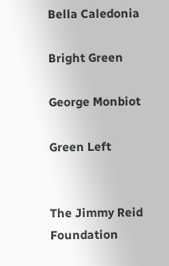Bella Caledonia

Bright Green

George Monbiot

Green Left


The Jimmy Reid Foundation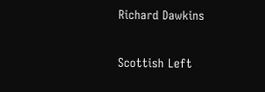Richard Dawkins

Scottish Left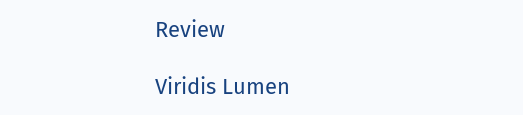Review

Viridis Lumen